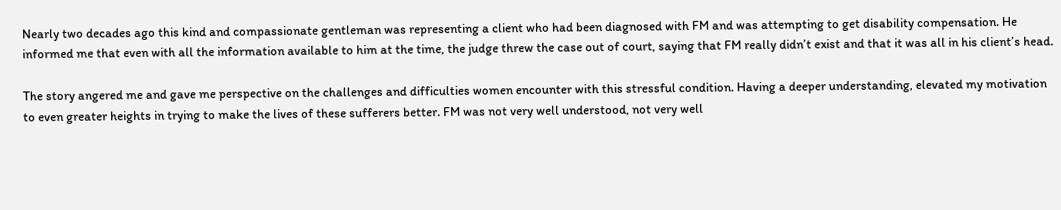Nearly two decades ago this kind and compassionate gentleman was representing a client who had been diagnosed with FM and was attempting to get disability compensation. He informed me that even with all the information available to him at the time, the judge threw the case out of court, saying that FM really didn’t exist and that it was all in his client’s head.

The story angered me and gave me perspective on the challenges and difficulties women encounter with this stressful condition. Having a deeper understanding, elevated my motivation to even greater heights in trying to make the lives of these sufferers better. FM was not very well understood, not very well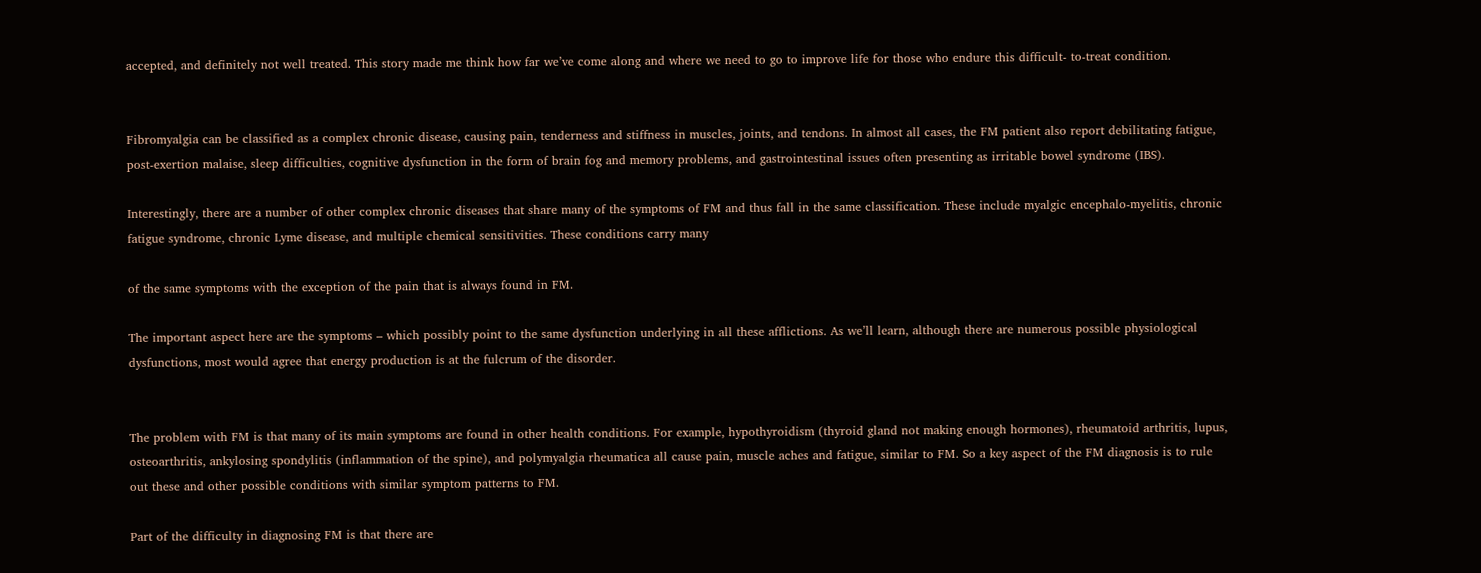accepted, and definitely not well treated. This story made me think how far we’ve come along and where we need to go to improve life for those who endure this difficult- to-treat condition.


Fibromyalgia can be classified as a complex chronic disease, causing pain, tenderness and stiffness in muscles, joints, and tendons. In almost all cases, the FM patient also report debilitating fatigue, post-exertion malaise, sleep difficulties, cognitive dysfunction in the form of brain fog and memory problems, and gastrointestinal issues often presenting as irritable bowel syndrome (IBS).

Interestingly, there are a number of other complex chronic diseases that share many of the symptoms of FM and thus fall in the same classification. These include myalgic encephalo-myelitis, chronic fatigue syndrome, chronic Lyme disease, and multiple chemical sensitivities. These conditions carry many

of the same symptoms with the exception of the pain that is always found in FM.

The important aspect here are the symptoms – which possibly point to the same dysfunction underlying in all these afflictions. As we’ll learn, although there are numerous possible physiological dysfunctions, most would agree that energy production is at the fulcrum of the disorder.


The problem with FM is that many of its main symptoms are found in other health conditions. For example, hypothyroidism (thyroid gland not making enough hormones), rheumatoid arthritis, lupus, osteoarthritis, ankylosing spondylitis (inflammation of the spine), and polymyalgia rheumatica all cause pain, muscle aches and fatigue, similar to FM. So a key aspect of the FM diagnosis is to rule out these and other possible conditions with similar symptom patterns to FM.

Part of the difficulty in diagnosing FM is that there are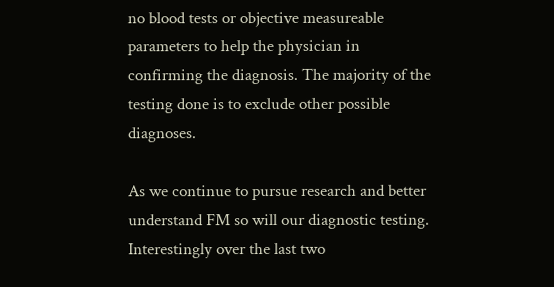no blood tests or objective measureable parameters to help the physician in confirming the diagnosis. The majority of the testing done is to exclude other possible diagnoses.

As we continue to pursue research and better understand FM so will our diagnostic testing. Interestingly over the last two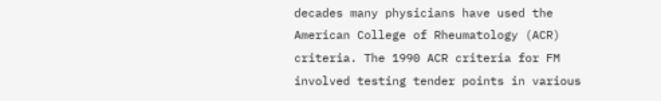decades many physicians have used the American College of Rheumatology (ACR) criteria. The 1990 ACR criteria for FM involved testing tender points in various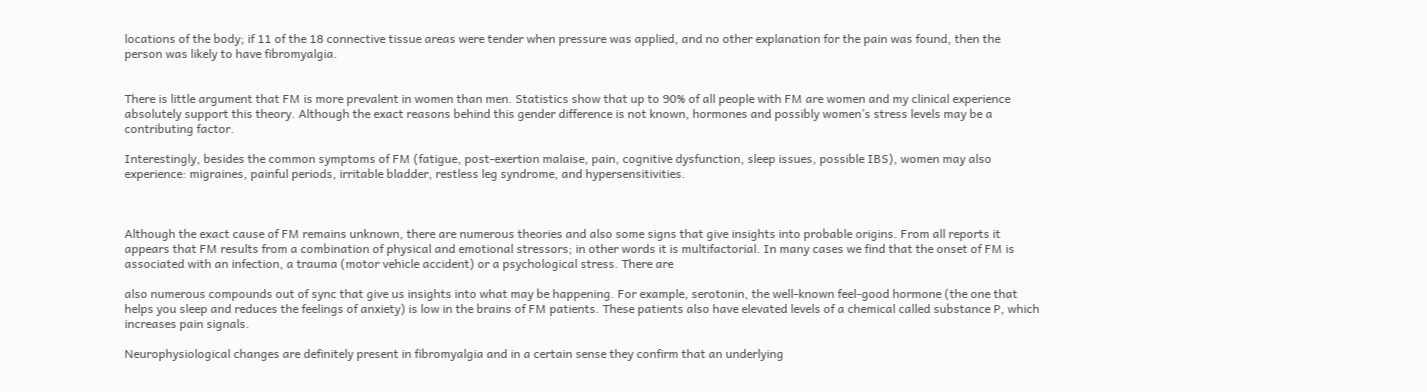locations of the body; if 11 of the 18 connective tissue areas were tender when pressure was applied, and no other explanation for the pain was found, then the person was likely to have fibromyalgia.


There is little argument that FM is more prevalent in women than men. Statistics show that up to 90% of all people with FM are women and my clinical experience absolutely support this theory. Although the exact reasons behind this gender difference is not known, hormones and possibly women’s stress levels may be a contributing factor.

Interestingly, besides the common symptoms of FM (fatigue, post-exertion malaise, pain, cognitive dysfunction, sleep issues, possible IBS), women may also experience: migraines, painful periods, irritable bladder, restless leg syndrome, and hypersensitivities.



Although the exact cause of FM remains unknown, there are numerous theories and also some signs that give insights into probable origins. From all reports it appears that FM results from a combination of physical and emotional stressors; in other words it is multifactorial. In many cases we find that the onset of FM is associated with an infection, a trauma (motor vehicle accident) or a psychological stress. There are

also numerous compounds out of sync that give us insights into what may be happening. For example, serotonin, the well-known feel-good hormone (the one that helps you sleep and reduces the feelings of anxiety) is low in the brains of FM patients. These patients also have elevated levels of a chemical called substance P, which increases pain signals.

Neurophysiological changes are definitely present in fibromyalgia and in a certain sense they confirm that an underlying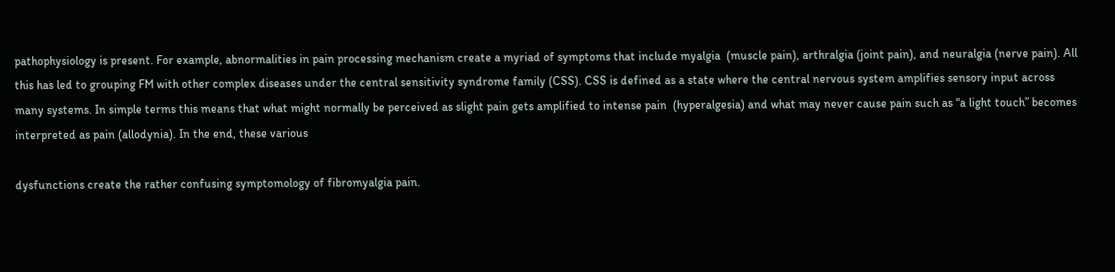pathophysiology is present. For example, abnormalities in pain processing mechanism create a myriad of symptoms that include myalgia  (muscle pain), arthralgia (joint pain), and neuralgia (nerve pain). All this has led to grouping FM with other complex diseases under the central sensitivity syndrome family (CSS). CSS is defined as a state where the central nervous system amplifies sensory input across many systems. In simple terms this means that what might normally be perceived as slight pain gets amplified to intense pain  (hyperalgesia) and what may never cause pain such as “a light touch” becomes interpreted as pain (allodynia). In the end, these various

dysfunctions create the rather confusing symptomology of fibromyalgia pain.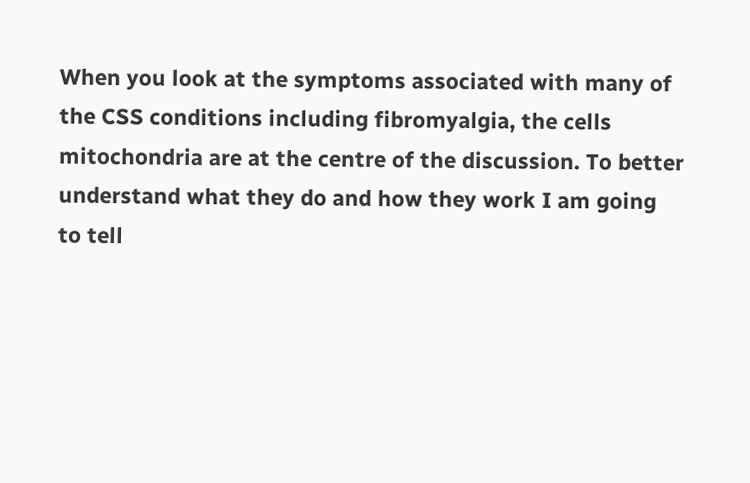When you look at the symptoms associated with many of the CSS conditions including fibromyalgia, the cells mitochondria are at the centre of the discussion. To better understand what they do and how they work I am going to tell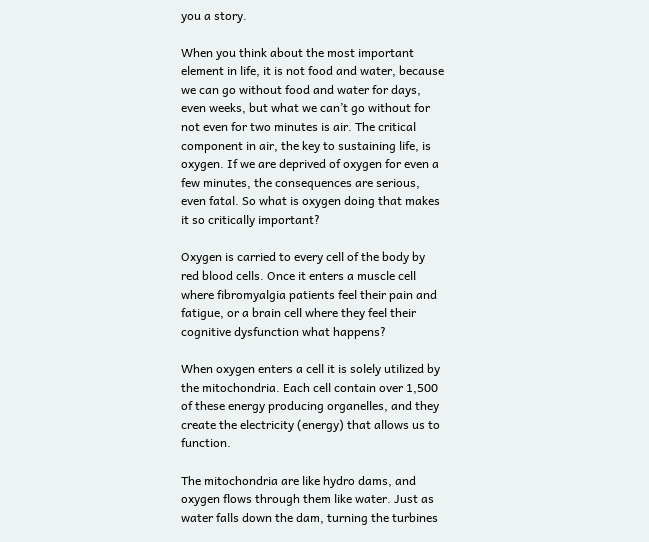you a story.

When you think about the most important element in life, it is not food and water, because we can go without food and water for days, even weeks, but what we can’t go without for not even for two minutes is air. The critical component in air, the key to sustaining life, is oxygen. If we are deprived of oxygen for even a few minutes, the consequences are serious, even fatal. So what is oxygen doing that makes it so critically important?

Oxygen is carried to every cell of the body by red blood cells. Once it enters a muscle cell where fibromyalgia patients feel their pain and fatigue, or a brain cell where they feel their cognitive dysfunction what happens?

When oxygen enters a cell it is solely utilized by the mitochondria. Each cell contain over 1,500 of these energy producing organelles, and they create the electricity (energy) that allows us to function.

The mitochondria are like hydro dams, and oxygen flows through them like water. Just as water falls down the dam, turning the turbines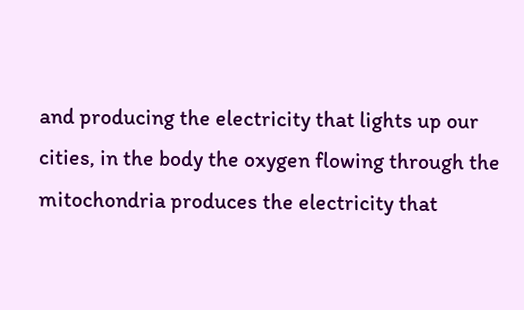and producing the electricity that lights up our cities, in the body the oxygen flowing through the mitochondria produces the electricity that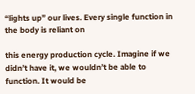“lights up” our lives. Every single function in the body is reliant on

this energy production cycle. Imagine if we didn’t have it, we wouldn’t be able to function. It would be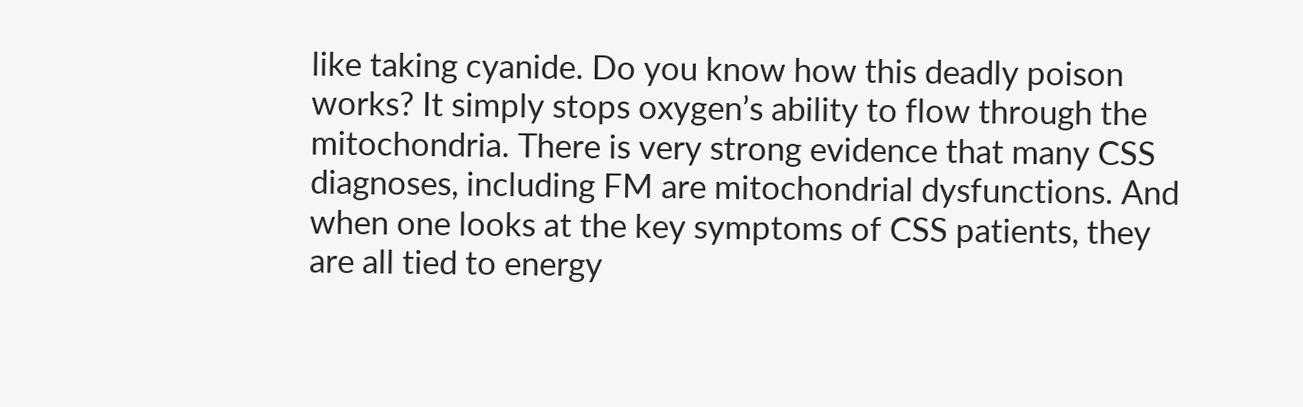like taking cyanide. Do you know how this deadly poison works? It simply stops oxygen’s ability to flow through the mitochondria. There is very strong evidence that many CSS diagnoses, including FM are mitochondrial dysfunctions. And when one looks at the key symptoms of CSS patients, they are all tied to energy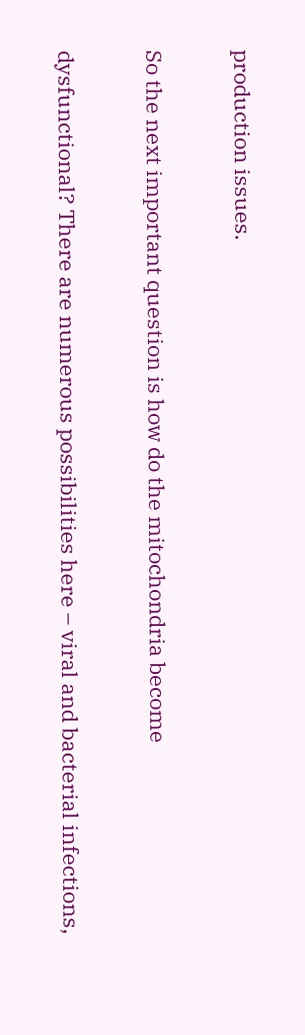production issues.

So the next important question is how do the mitochondria become

dysfunctional? There are numerous possibilities here – viral and bacterial infections,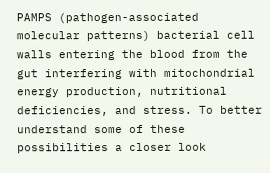PAMPS (pathogen-associated molecular patterns) bacterial cell walls entering the blood from the gut interfering with mitochondrial energy production, nutritional deficiencies, and stress. To better understand some of these possibilities a closer look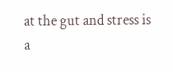at the gut and stress is a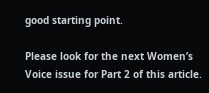good starting point.

Please look for the next Women’s Voice issue for Part 2 of this article.